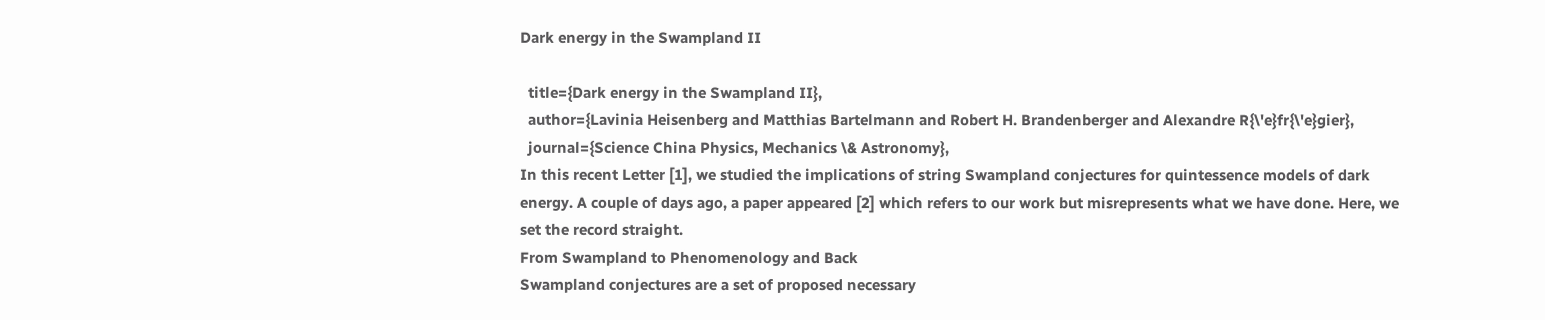Dark energy in the Swampland II

  title={Dark energy in the Swampland II},
  author={Lavinia Heisenberg and Matthias Bartelmann and Robert H. Brandenberger and Alexandre R{\'e}fr{\'e}gier},
  journal={Science China Physics, Mechanics \& Astronomy},
In this recent Letter [1], we studied the implications of string Swampland conjectures for quintessence models of dark energy. A couple of days ago, a paper appeared [2] which refers to our work but misrepresents what we have done. Here, we set the record straight.
From Swampland to Phenomenology and Back
Swampland conjectures are a set of proposed necessary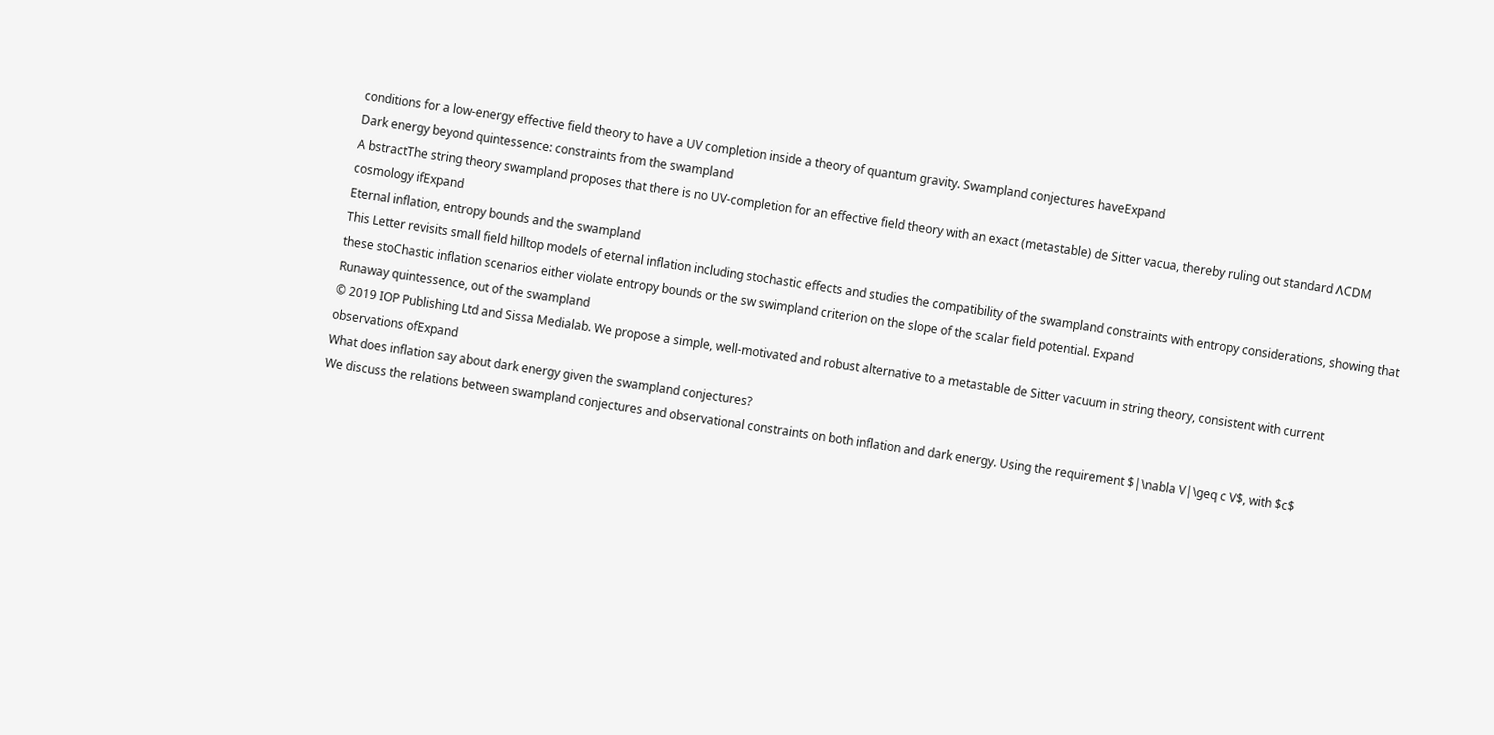conditions for a low-energy effective field theory to have a UV completion inside a theory of quantum gravity. Swampland conjectures haveExpand
Dark energy beyond quintessence: constraints from the swampland
A bstractThe string theory swampland proposes that there is no UV-completion for an effective field theory with an exact (metastable) de Sitter vacua, thereby ruling out standard ΛCDM cosmology ifExpand
Eternal inflation, entropy bounds and the swampland
This Letter revisits small field hilltop models of eternal inflation including stochastic effects and studies the compatibility of the swampland constraints with entropy considerations, showing that these stoChastic inflation scenarios either violate entropy bounds or the sw swimpland criterion on the slope of the scalar field potential. Expand
Runaway quintessence, out of the swampland
© 2019 IOP Publishing Ltd and Sissa Medialab. We propose a simple, well-motivated and robust alternative to a metastable de Sitter vacuum in string theory, consistent with current observations ofExpand
What does inflation say about dark energy given the swampland conjectures?
We discuss the relations between swampland conjectures and observational constraints on both inflation and dark energy. Using the requirement $|\nabla V|\geq c V$, with $c$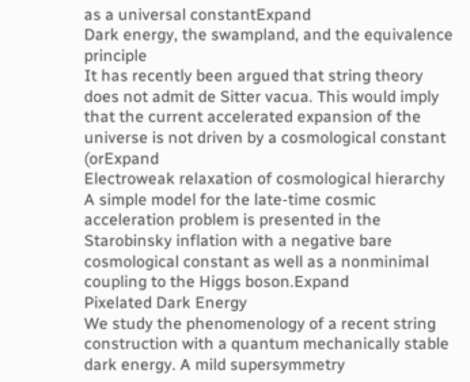as a universal constantExpand
Dark energy, the swampland, and the equivalence principle
It has recently been argued that string theory does not admit de Sitter vacua. This would imply that the current accelerated expansion of the universe is not driven by a cosmological constant (orExpand
Electroweak relaxation of cosmological hierarchy
A simple model for the late-time cosmic acceleration problem is presented in the Starobinsky inflation with a negative bare cosmological constant as well as a nonminimal coupling to the Higgs boson.Expand
Pixelated Dark Energy
We study the phenomenology of a recent string construction with a quantum mechanically stable dark energy. A mild supersymmetry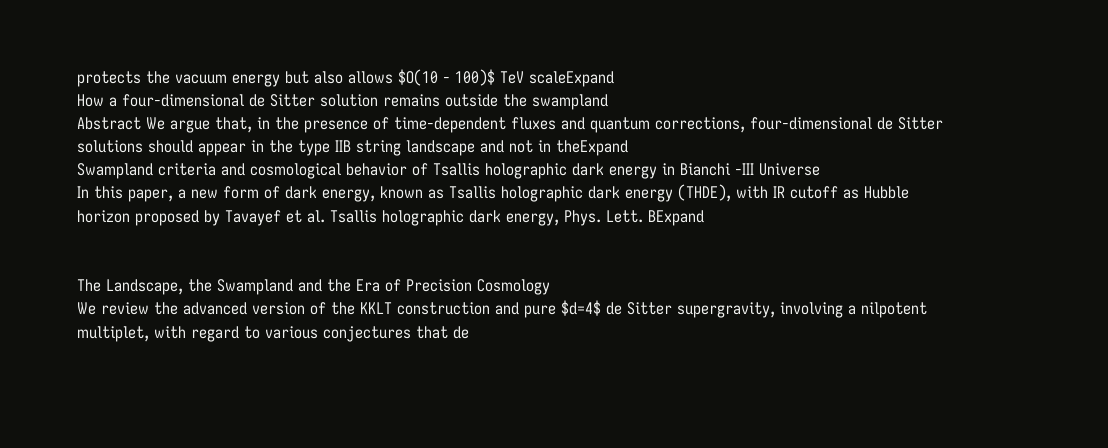protects the vacuum energy but also allows $O(10 - 100)$ TeV scaleExpand
How a four-dimensional de Sitter solution remains outside the swampland
Abstract We argue that, in the presence of time-dependent fluxes and quantum corrections, four-dimensional de Sitter solutions should appear in the type IIB string landscape and not in theExpand
Swampland criteria and cosmological behavior of Tsallis holographic dark energy in Bianchi -III Universe
In this paper, a new form of dark energy, known as Tsallis holographic dark energy (THDE), with IR cutoff as Hubble horizon proposed by Tavayef et al. Tsallis holographic dark energy, Phys. Lett. BExpand


The Landscape, the Swampland and the Era of Precision Cosmology
We review the advanced version of the KKLT construction and pure $d=4$ de Sitter supergravity, involving a nilpotent multiplet, with regard to various conjectures that de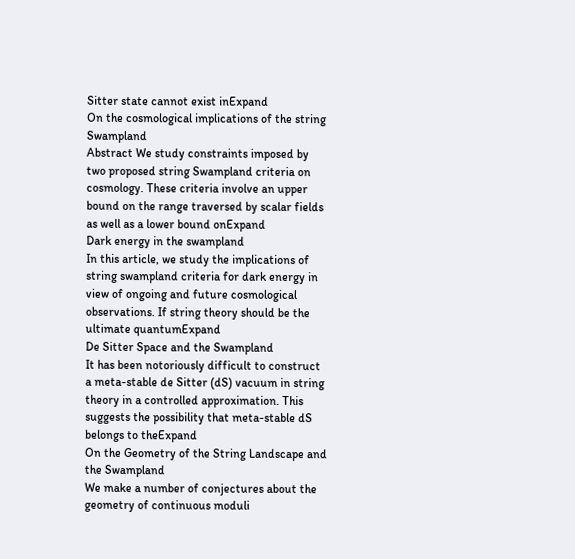Sitter state cannot exist inExpand
On the cosmological implications of the string Swampland
Abstract We study constraints imposed by two proposed string Swampland criteria on cosmology. These criteria involve an upper bound on the range traversed by scalar fields as well as a lower bound onExpand
Dark energy in the swampland
In this article, we study the implications of string swampland criteria for dark energy in view of ongoing and future cosmological observations. If string theory should be the ultimate quantumExpand
De Sitter Space and the Swampland
It has been notoriously difficult to construct a meta-stable de Sitter (dS) vacuum in string theory in a controlled approximation. This suggests the possibility that meta-stable dS belongs to theExpand
On the Geometry of the String Landscape and the Swampland
We make a number of conjectures about the geometry of continuous moduli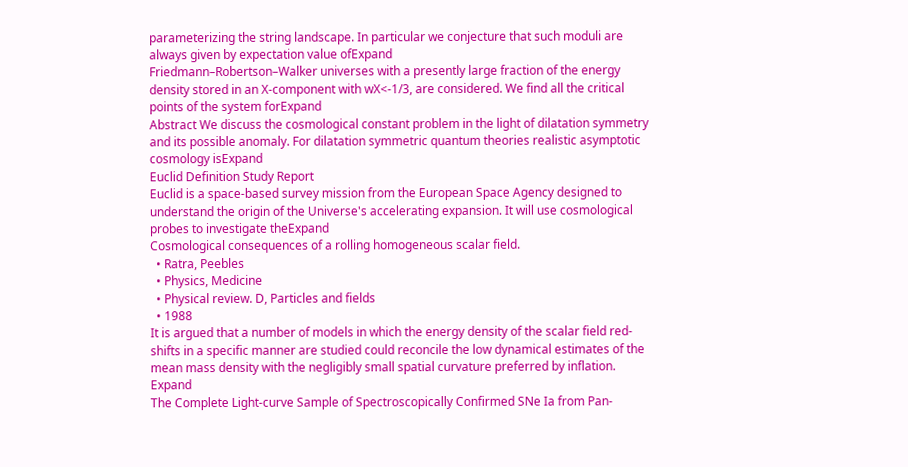parameterizing the string landscape. In particular we conjecture that such moduli are always given by expectation value ofExpand
Friedmann–Robertson–Walker universes with a presently large fraction of the energy density stored in an X-component with wX<-1/3, are considered. We find all the critical points of the system forExpand
Abstract We discuss the cosmological constant problem in the light of dilatation symmetry and its possible anomaly. For dilatation symmetric quantum theories realistic asymptotic cosmology isExpand
Euclid Definition Study Report
Euclid is a space-based survey mission from the European Space Agency designed to understand the origin of the Universe's accelerating expansion. It will use cosmological probes to investigate theExpand
Cosmological consequences of a rolling homogeneous scalar field.
  • Ratra, Peebles
  • Physics, Medicine
  • Physical review. D, Particles and fields
  • 1988
It is argued that a number of models in which the energy density of the scalar field red-shifts in a specific manner are studied could reconcile the low dynamical estimates of the mean mass density with the negligibly small spatial curvature preferred by inflation. Expand
The Complete Light-curve Sample of Spectroscopically Confirmed SNe Ia from Pan-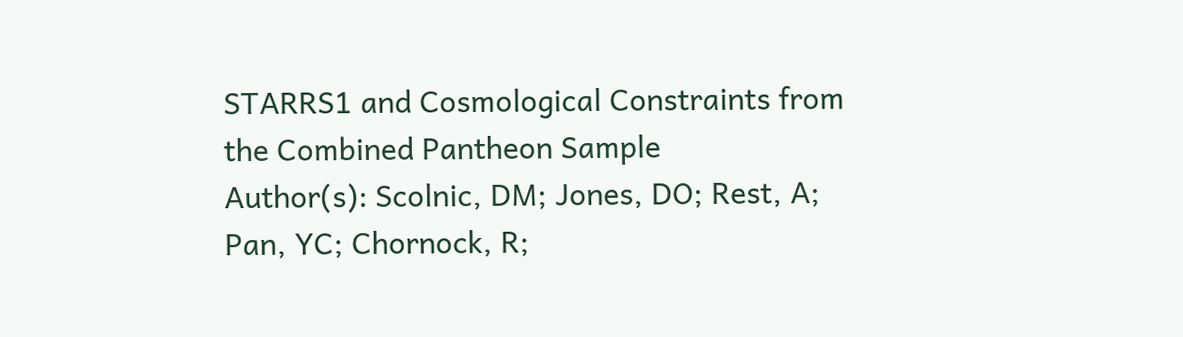STARRS1 and Cosmological Constraints from the Combined Pantheon Sample
Author(s): Scolnic, DM; Jones, DO; Rest, A; Pan, YC; Chornock, R;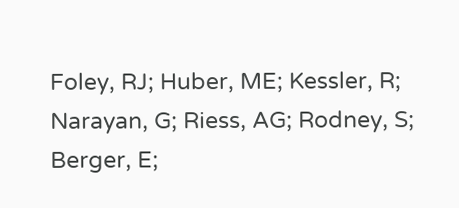Foley, RJ; Huber, ME; Kessler, R; Narayan, G; Riess, AG; Rodney, S; Berger, E;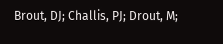Brout, DJ; Challis, PJ; Drout, M;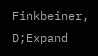Finkbeiner, D;Expand